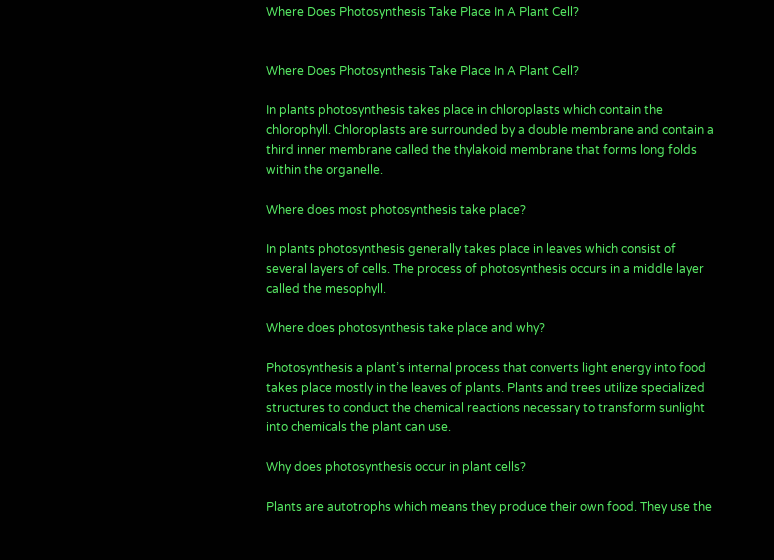Where Does Photosynthesis Take Place In A Plant Cell?


Where Does Photosynthesis Take Place In A Plant Cell?

In plants photosynthesis takes place in chloroplasts which contain the chlorophyll. Chloroplasts are surrounded by a double membrane and contain a third inner membrane called the thylakoid membrane that forms long folds within the organelle.

Where does most photosynthesis take place?

In plants photosynthesis generally takes place in leaves which consist of several layers of cells. The process of photosynthesis occurs in a middle layer called the mesophyll.

Where does photosynthesis take place and why?

Photosynthesis a plant’s internal process that converts light energy into food takes place mostly in the leaves of plants. Plants and trees utilize specialized structures to conduct the chemical reactions necessary to transform sunlight into chemicals the plant can use.

Why does photosynthesis occur in plant cells?

Plants are autotrophs which means they produce their own food. They use the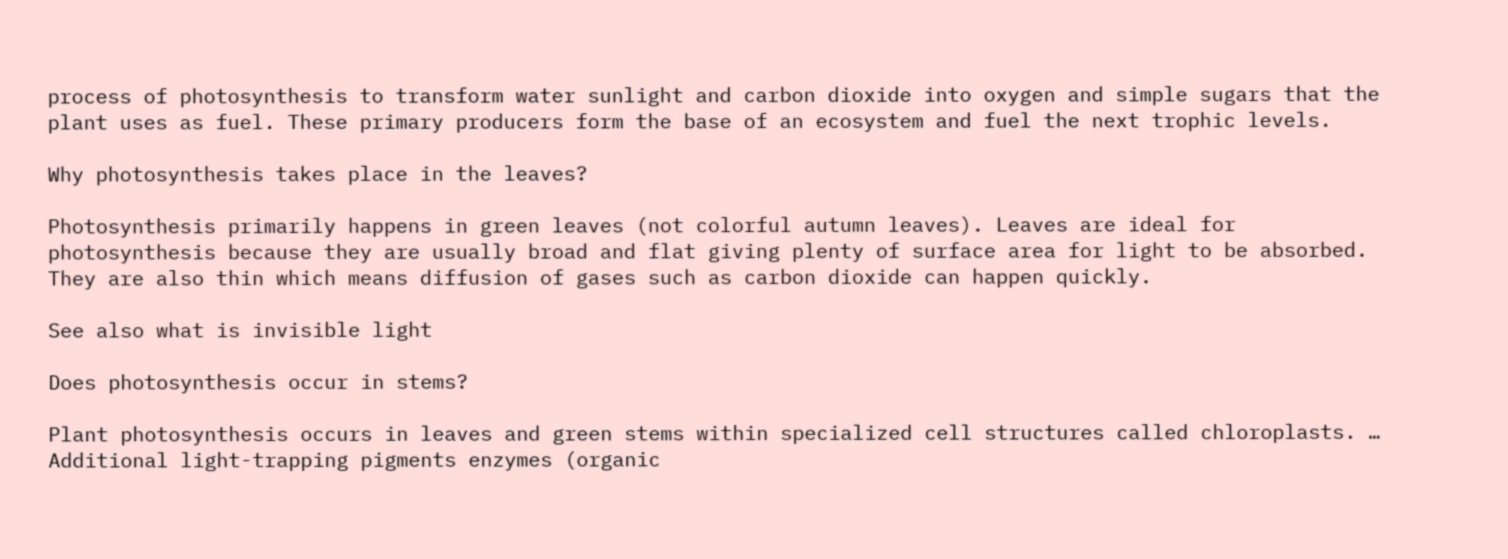process of photosynthesis to transform water sunlight and carbon dioxide into oxygen and simple sugars that the plant uses as fuel. These primary producers form the base of an ecosystem and fuel the next trophic levels.

Why photosynthesis takes place in the leaves?

Photosynthesis primarily happens in green leaves (not colorful autumn leaves). Leaves are ideal for photosynthesis because they are usually broad and flat giving plenty of surface area for light to be absorbed. They are also thin which means diffusion of gases such as carbon dioxide can happen quickly.

See also what is invisible light

Does photosynthesis occur in stems?

Plant photosynthesis occurs in leaves and green stems within specialized cell structures called chloroplasts. … Additional light-trapping pigments enzymes (organic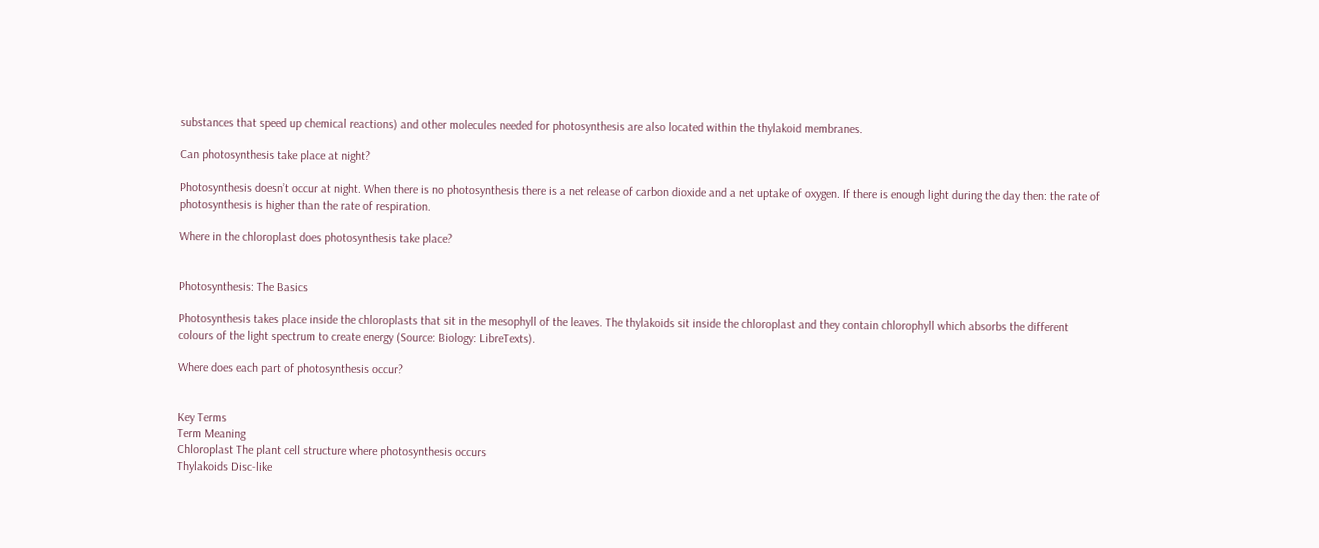substances that speed up chemical reactions) and other molecules needed for photosynthesis are also located within the thylakoid membranes.

Can photosynthesis take place at night?

Photosynthesis doesn’t occur at night. When there is no photosynthesis there is a net release of carbon dioxide and a net uptake of oxygen. If there is enough light during the day then: the rate of photosynthesis is higher than the rate of respiration.

Where in the chloroplast does photosynthesis take place?


Photosynthesis: The Basics

Photosynthesis takes place inside the chloroplasts that sit in the mesophyll of the leaves. The thylakoids sit inside the chloroplast and they contain chlorophyll which absorbs the different colours of the light spectrum to create energy (Source: Biology: LibreTexts).

Where does each part of photosynthesis occur?


Key Terms
Term Meaning
Chloroplast The plant cell structure where photosynthesis occurs
Thylakoids Disc-like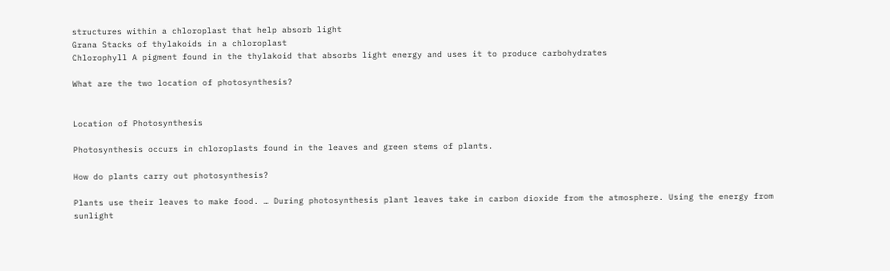structures within a chloroplast that help absorb light
Grana Stacks of thylakoids in a chloroplast
Chlorophyll A pigment found in the thylakoid that absorbs light energy and uses it to produce carbohydrates

What are the two location of photosynthesis?


Location of Photosynthesis

Photosynthesis occurs in chloroplasts found in the leaves and green stems of plants.

How do plants carry out photosynthesis?

Plants use their leaves to make food. … During photosynthesis plant leaves take in carbon dioxide from the atmosphere. Using the energy from sunlight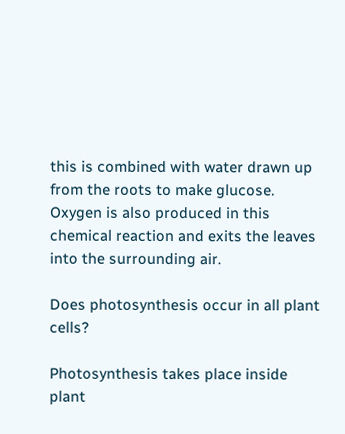this is combined with water drawn up from the roots to make glucose. Oxygen is also produced in this chemical reaction and exits the leaves into the surrounding air.

Does photosynthesis occur in all plant cells?

Photosynthesis takes place inside plant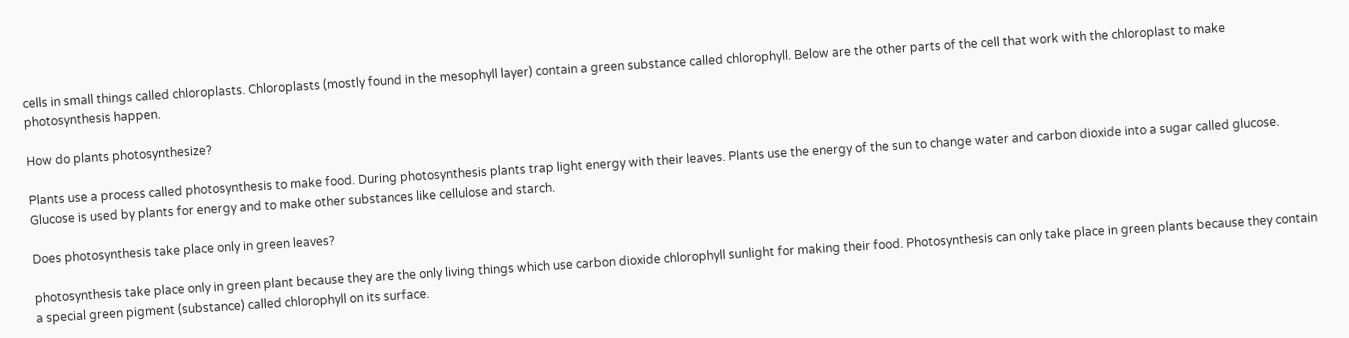cells in small things called chloroplasts. Chloroplasts (mostly found in the mesophyll layer) contain a green substance called chlorophyll. Below are the other parts of the cell that work with the chloroplast to make photosynthesis happen.

How do plants photosynthesize?

Plants use a process called photosynthesis to make food. During photosynthesis plants trap light energy with their leaves. Plants use the energy of the sun to change water and carbon dioxide into a sugar called glucose. Glucose is used by plants for energy and to make other substances like cellulose and starch.

Does photosynthesis take place only in green leaves?

photosynthesis take place only in green plant because they are the only living things which use carbon dioxide chlorophyll sunlight for making their food. Photosynthesis can only take place in green plants because they contain a special green pigment (substance) called chlorophyll on its surface.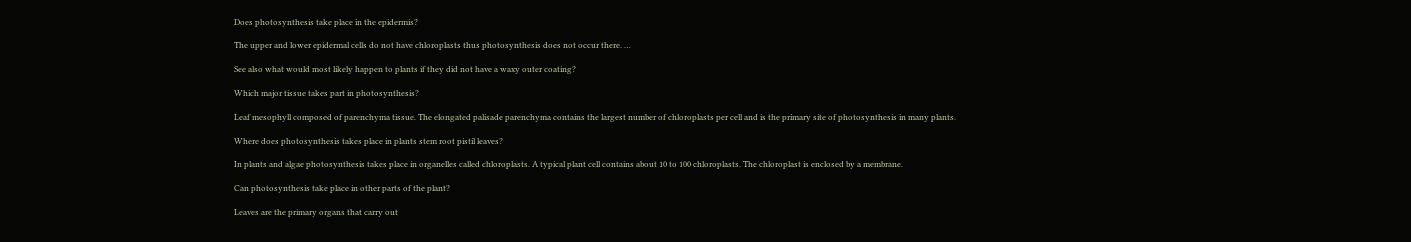Does photosynthesis take place in the epidermis?

The upper and lower epidermal cells do not have chloroplasts thus photosynthesis does not occur there. …

See also what would most likely happen to plants if they did not have a waxy outer coating?

Which major tissue takes part in photosynthesis?

Leaf mesophyll composed of parenchyma tissue. The elongated palisade parenchyma contains the largest number of chloroplasts per cell and is the primary site of photosynthesis in many plants.

Where does photosynthesis takes place in plants stem root pistil leaves?

In plants and algae photosynthesis takes place in organelles called chloroplasts. A typical plant cell contains about 10 to 100 chloroplasts. The chloroplast is enclosed by a membrane.

Can photosynthesis take place in other parts of the plant?

Leaves are the primary organs that carry out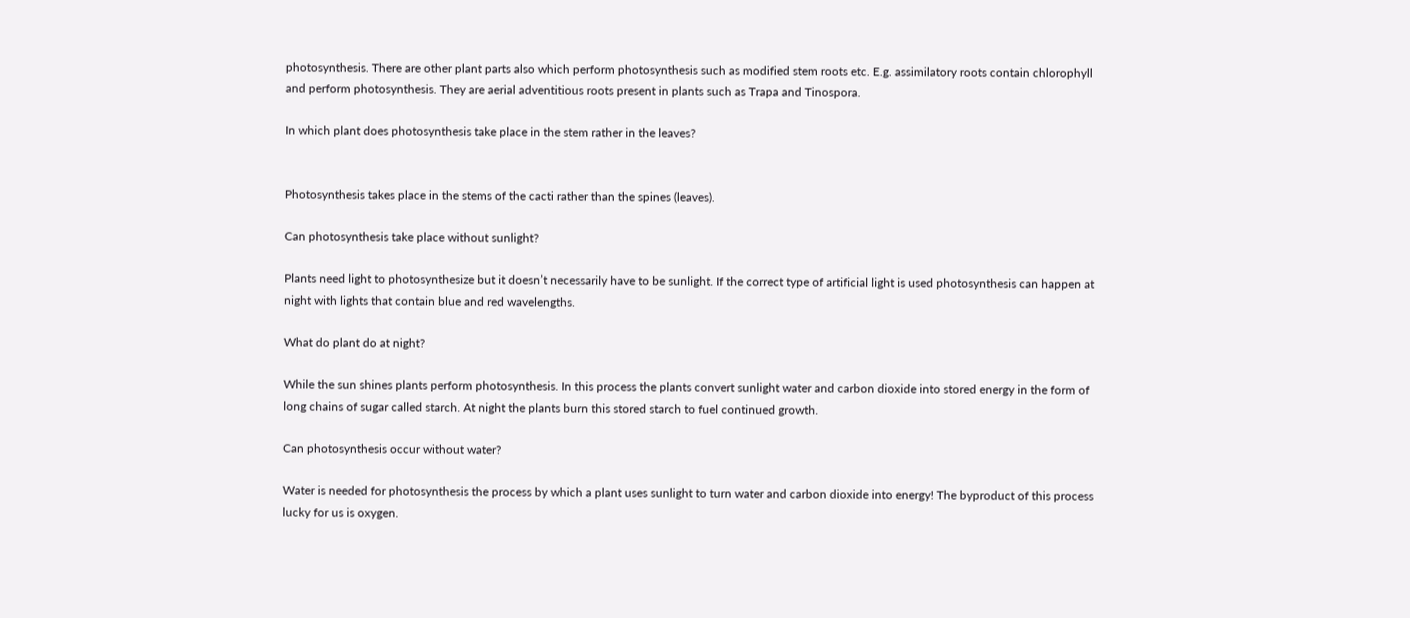photosynthesis. There are other plant parts also which perform photosynthesis such as modified stem roots etc. E.g. assimilatory roots contain chlorophyll and perform photosynthesis. They are aerial adventitious roots present in plants such as Trapa and Tinospora.

In which plant does photosynthesis take place in the stem rather in the leaves?


Photosynthesis takes place in the stems of the cacti rather than the spines (leaves).

Can photosynthesis take place without sunlight?

Plants need light to photosynthesize but it doesn’t necessarily have to be sunlight. If the correct type of artificial light is used photosynthesis can happen at night with lights that contain blue and red wavelengths.

What do plant do at night?

While the sun shines plants perform photosynthesis. In this process the plants convert sunlight water and carbon dioxide into stored energy in the form of long chains of sugar called starch. At night the plants burn this stored starch to fuel continued growth.

Can photosynthesis occur without water?

Water is needed for photosynthesis the process by which a plant uses sunlight to turn water and carbon dioxide into energy! The byproduct of this process lucky for us is oxygen.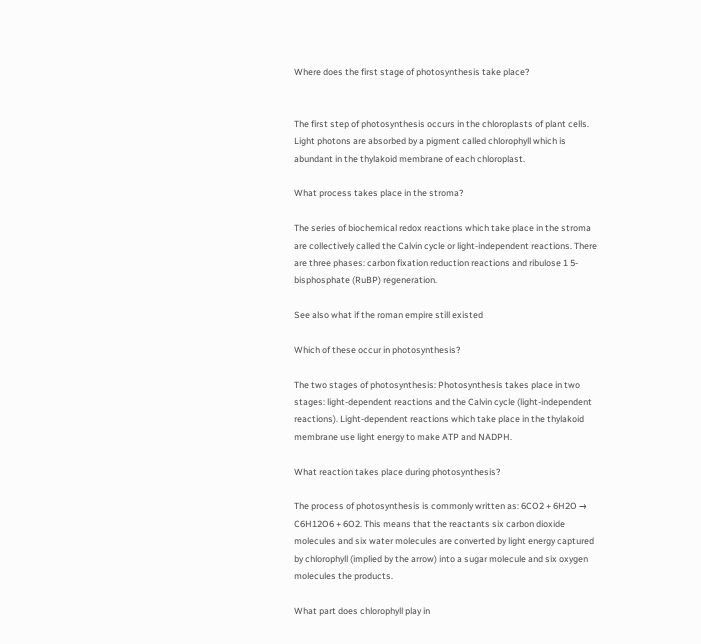Where does the first stage of photosynthesis take place?


The first step of photosynthesis occurs in the chloroplasts of plant cells. Light photons are absorbed by a pigment called chlorophyll which is abundant in the thylakoid membrane of each chloroplast.

What process takes place in the stroma?

The series of biochemical redox reactions which take place in the stroma are collectively called the Calvin cycle or light-independent reactions. There are three phases: carbon fixation reduction reactions and ribulose 1 5-bisphosphate (RuBP) regeneration.

See also what if the roman empire still existed

Which of these occur in photosynthesis?

The two stages of photosynthesis: Photosynthesis takes place in two stages: light-dependent reactions and the Calvin cycle (light-independent reactions). Light-dependent reactions which take place in the thylakoid membrane use light energy to make ATP and NADPH.

What reaction takes place during photosynthesis?

The process of photosynthesis is commonly written as: 6CO2 + 6H2O → C6H12O6 + 6O2. This means that the reactants six carbon dioxide molecules and six water molecules are converted by light energy captured by chlorophyll (implied by the arrow) into a sugar molecule and six oxygen molecules the products.

What part does chlorophyll play in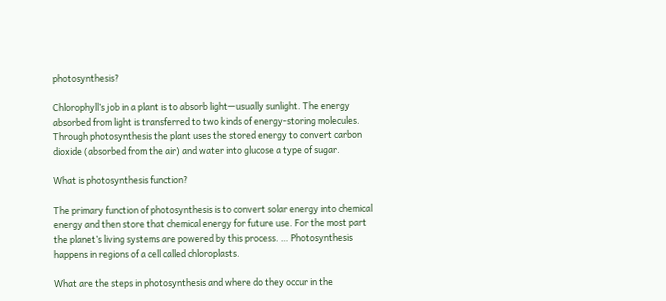photosynthesis?

Chlorophyll’s job in a plant is to absorb light—usually sunlight. The energy absorbed from light is transferred to two kinds of energy-storing molecules. Through photosynthesis the plant uses the stored energy to convert carbon dioxide (absorbed from the air) and water into glucose a type of sugar.

What is photosynthesis function?

The primary function of photosynthesis is to convert solar energy into chemical energy and then store that chemical energy for future use. For the most part the planet’s living systems are powered by this process. … Photosynthesis happens in regions of a cell called chloroplasts.

What are the steps in photosynthesis and where do they occur in the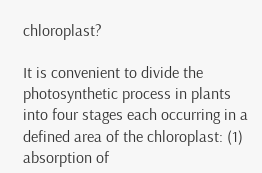chloroplast?

It is convenient to divide the photosynthetic process in plants into four stages each occurring in a defined area of the chloroplast: (1) absorption of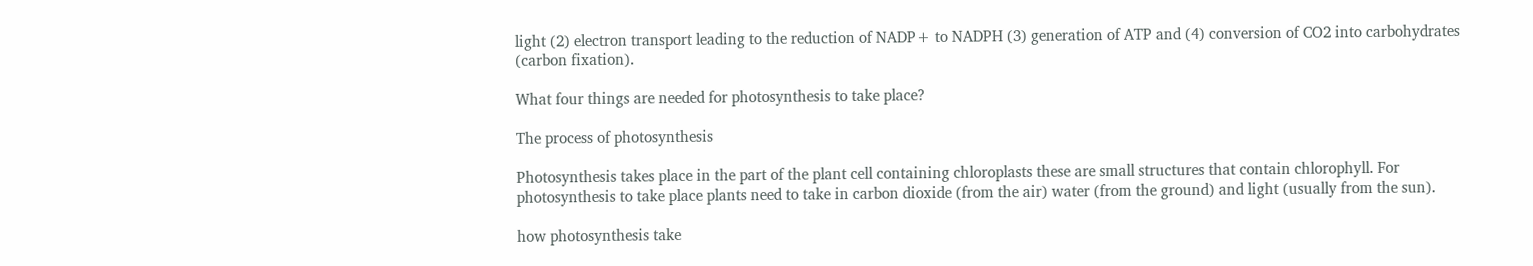light (2) electron transport leading to the reduction of NADP+ to NADPH (3) generation of ATP and (4) conversion of CO2 into carbohydrates (carbon fixation).

What four things are needed for photosynthesis to take place?

The process of photosynthesis

Photosynthesis takes place in the part of the plant cell containing chloroplasts these are small structures that contain chlorophyll. For photosynthesis to take place plants need to take in carbon dioxide (from the air) water (from the ground) and light (usually from the sun).

how photosynthesis take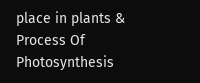place in plants & Process Of Photosynthesis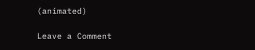(animated)

Leave a Comment